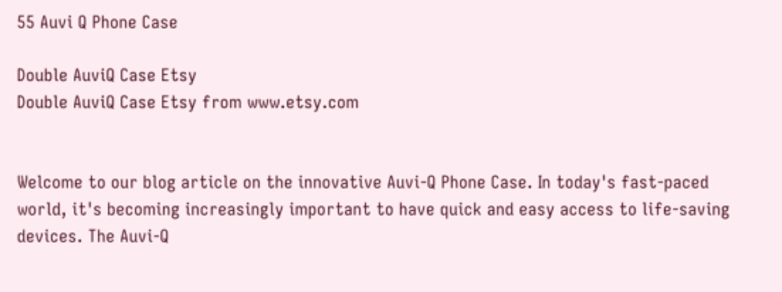55 Auvi Q Phone Case

Double AuviQ Case Etsy
Double AuviQ Case Etsy from www.etsy.com


Welcome to our blog article on the innovative Auvi-Q Phone Case. In today's fast-paced world, it's becoming increasingly important to have quick and easy access to life-saving devices. The Auvi-Q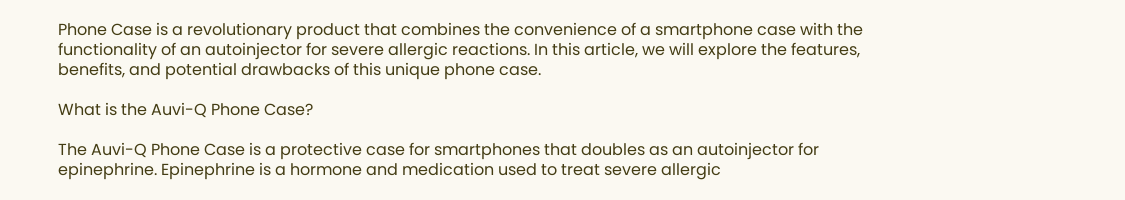Phone Case is a revolutionary product that combines the convenience of a smartphone case with the functionality of an autoinjector for severe allergic reactions. In this article, we will explore the features, benefits, and potential drawbacks of this unique phone case.

What is the Auvi-Q Phone Case?

The Auvi-Q Phone Case is a protective case for smartphones that doubles as an autoinjector for epinephrine. Epinephrine is a hormone and medication used to treat severe allergic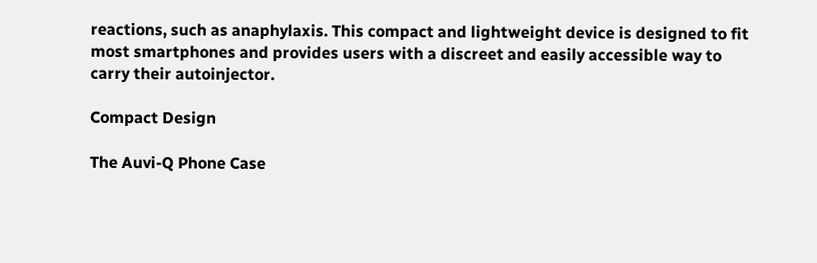reactions, such as anaphylaxis. This compact and lightweight device is designed to fit most smartphones and provides users with a discreet and easily accessible way to carry their autoinjector.

Compact Design

The Auvi-Q Phone Case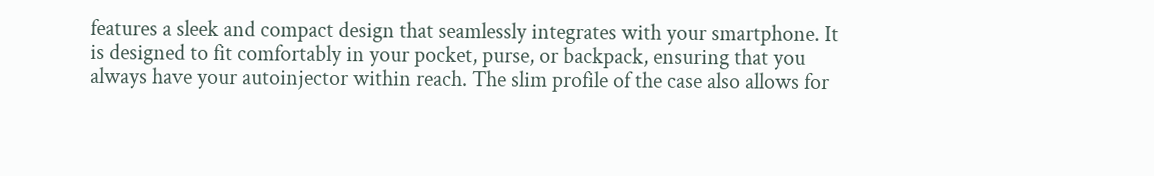features a sleek and compact design that seamlessly integrates with your smartphone. It is designed to fit comfortably in your pocket, purse, or backpack, ensuring that you always have your autoinjector within reach. The slim profile of the case also allows for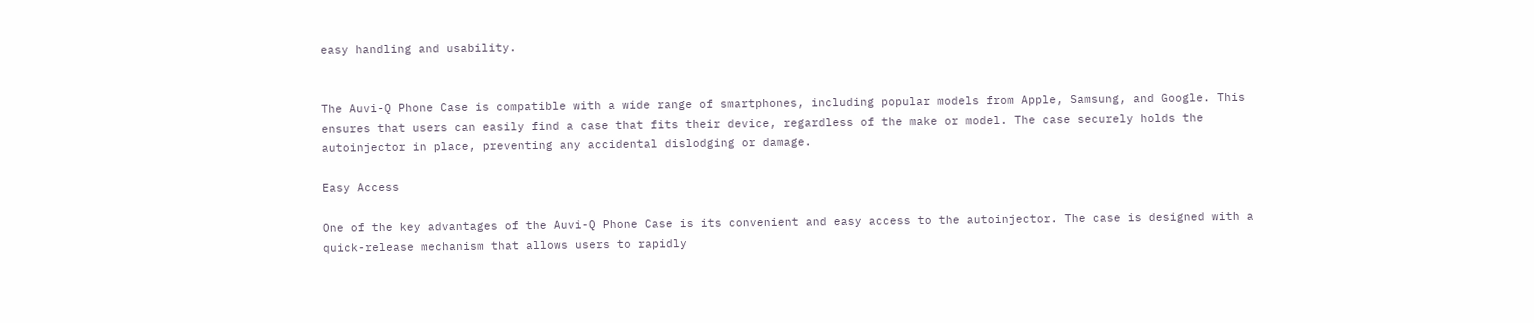easy handling and usability.


The Auvi-Q Phone Case is compatible with a wide range of smartphones, including popular models from Apple, Samsung, and Google. This ensures that users can easily find a case that fits their device, regardless of the make or model. The case securely holds the autoinjector in place, preventing any accidental dislodging or damage.

Easy Access

One of the key advantages of the Auvi-Q Phone Case is its convenient and easy access to the autoinjector. The case is designed with a quick-release mechanism that allows users to rapidly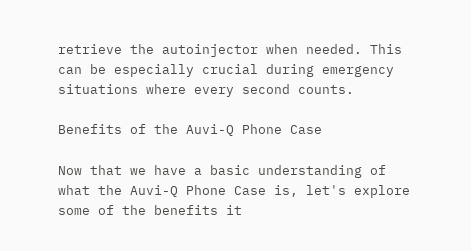retrieve the autoinjector when needed. This can be especially crucial during emergency situations where every second counts.

Benefits of the Auvi-Q Phone Case

Now that we have a basic understanding of what the Auvi-Q Phone Case is, let's explore some of the benefits it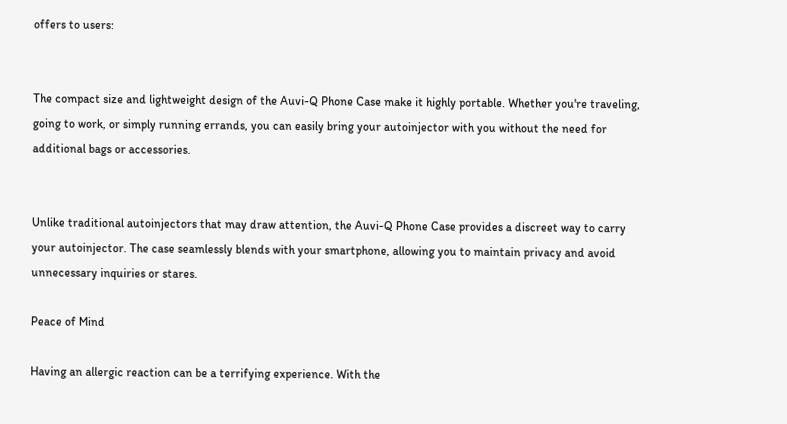offers to users:


The compact size and lightweight design of the Auvi-Q Phone Case make it highly portable. Whether you're traveling, going to work, or simply running errands, you can easily bring your autoinjector with you without the need for additional bags or accessories.


Unlike traditional autoinjectors that may draw attention, the Auvi-Q Phone Case provides a discreet way to carry your autoinjector. The case seamlessly blends with your smartphone, allowing you to maintain privacy and avoid unnecessary inquiries or stares.

Peace of Mind

Having an allergic reaction can be a terrifying experience. With the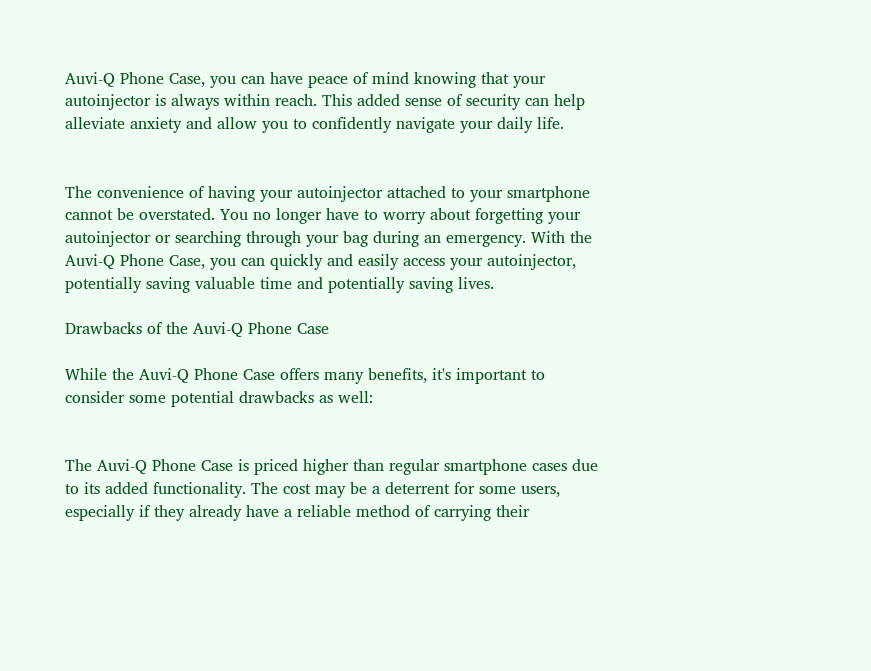Auvi-Q Phone Case, you can have peace of mind knowing that your autoinjector is always within reach. This added sense of security can help alleviate anxiety and allow you to confidently navigate your daily life.


The convenience of having your autoinjector attached to your smartphone cannot be overstated. You no longer have to worry about forgetting your autoinjector or searching through your bag during an emergency. With the Auvi-Q Phone Case, you can quickly and easily access your autoinjector, potentially saving valuable time and potentially saving lives.

Drawbacks of the Auvi-Q Phone Case

While the Auvi-Q Phone Case offers many benefits, it's important to consider some potential drawbacks as well:


The Auvi-Q Phone Case is priced higher than regular smartphone cases due to its added functionality. The cost may be a deterrent for some users, especially if they already have a reliable method of carrying their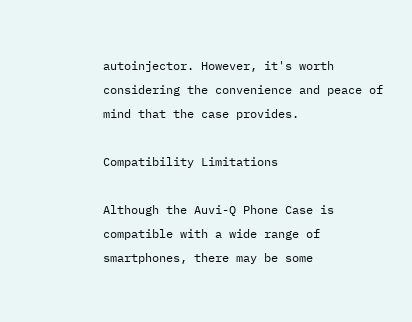autoinjector. However, it's worth considering the convenience and peace of mind that the case provides.

Compatibility Limitations

Although the Auvi-Q Phone Case is compatible with a wide range of smartphones, there may be some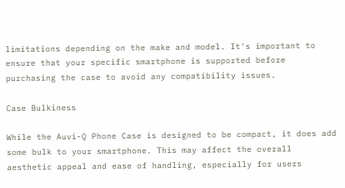limitations depending on the make and model. It's important to ensure that your specific smartphone is supported before purchasing the case to avoid any compatibility issues.

Case Bulkiness

While the Auvi-Q Phone Case is designed to be compact, it does add some bulk to your smartphone. This may affect the overall aesthetic appeal and ease of handling, especially for users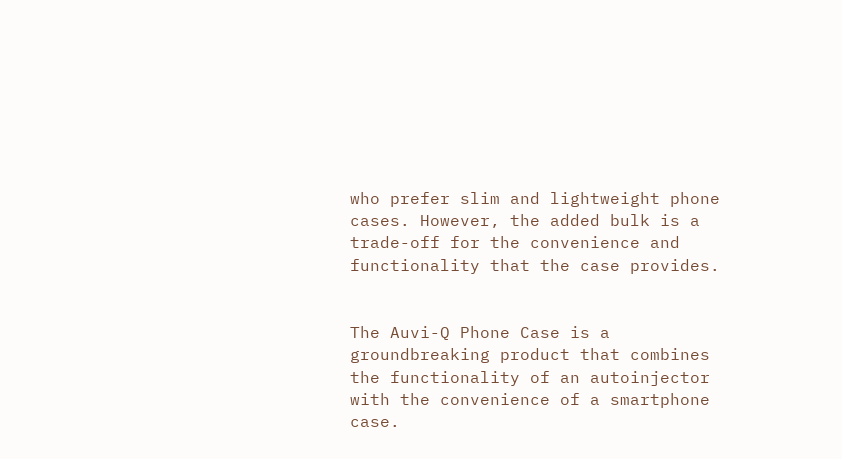who prefer slim and lightweight phone cases. However, the added bulk is a trade-off for the convenience and functionality that the case provides.


The Auvi-Q Phone Case is a groundbreaking product that combines the functionality of an autoinjector with the convenience of a smartphone case.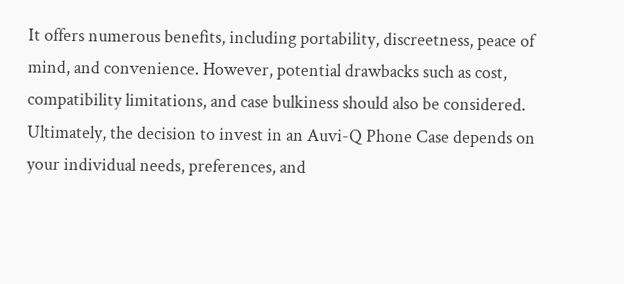It offers numerous benefits, including portability, discreetness, peace of mind, and convenience. However, potential drawbacks such as cost, compatibility limitations, and case bulkiness should also be considered. Ultimately, the decision to invest in an Auvi-Q Phone Case depends on your individual needs, preferences, and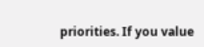priorities. If you value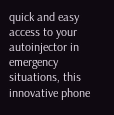quick and easy access to your autoinjector in emergency situations, this innovative phone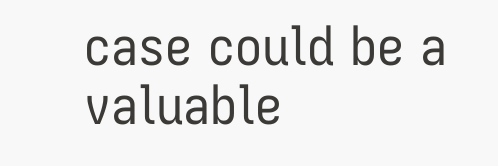case could be a valuable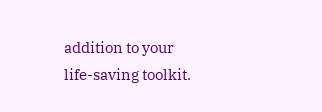addition to your life-saving toolkit.